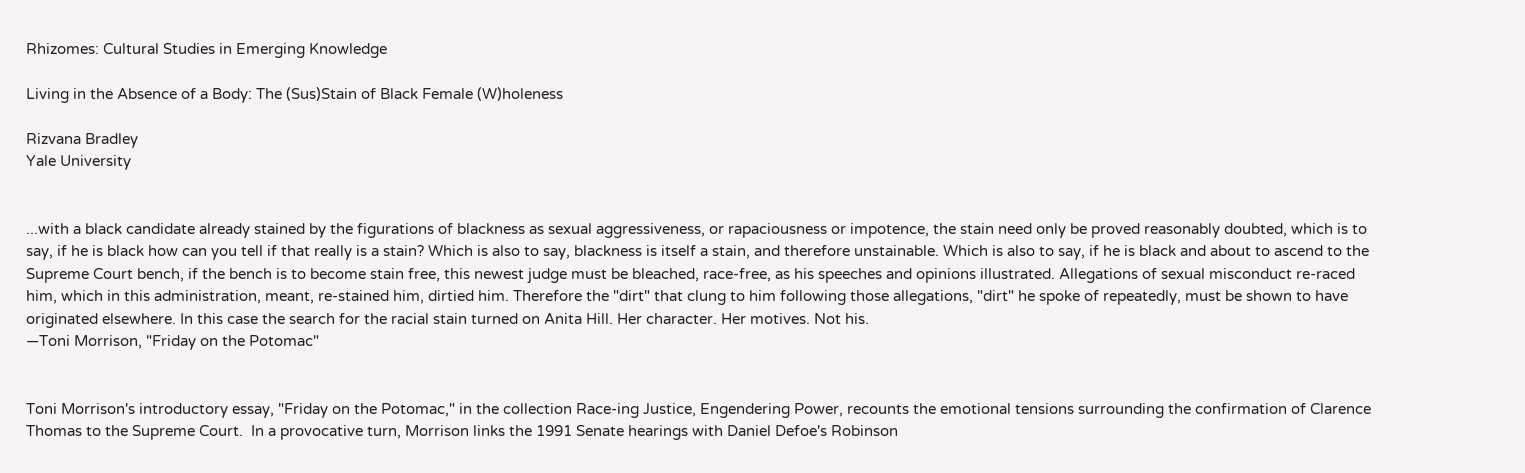Rhizomes: Cultural Studies in Emerging Knowledge

Living in the Absence of a Body: The (Sus)Stain of Black Female (W)holeness

Rizvana Bradley
Yale University


...with a black candidate already stained by the figurations of blackness as sexual aggressiveness, or rapaciousness or impotence, the stain need only be proved reasonably doubted, which is to say, if he is black how can you tell if that really is a stain? Which is also to say, blackness is itself a stain, and therefore unstainable. Which is also to say, if he is black and about to ascend to the Supreme Court bench, if the bench is to become stain free, this newest judge must be bleached, race-free, as his speeches and opinions illustrated. Allegations of sexual misconduct re-raced him, which in this administration, meant, re-stained him, dirtied him. Therefore the "dirt" that clung to him following those allegations, "dirt" he spoke of repeatedly, must be shown to have originated elsewhere. In this case the search for the racial stain turned on Anita Hill. Her character. Her motives. Not his.
—Toni Morrison, "Friday on the Potomac"


Toni Morrison's introductory essay, "Friday on the Potomac," in the collection Race-ing Justice, Engendering Power, recounts the emotional tensions surrounding the confirmation of Clarence Thomas to the Supreme Court.  In a provocative turn, Morrison links the 1991 Senate hearings with Daniel Defoe's Robinson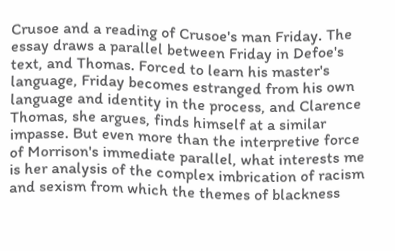Crusoe and a reading of Crusoe's man Friday. The essay draws a parallel between Friday in Defoe's text, and Thomas. Forced to learn his master's language, Friday becomes estranged from his own language and identity in the process, and Clarence Thomas, she argues, finds himself at a similar impasse. But even more than the interpretive force of Morrison's immediate parallel, what interests me is her analysis of the complex imbrication of racism and sexism from which the themes of blackness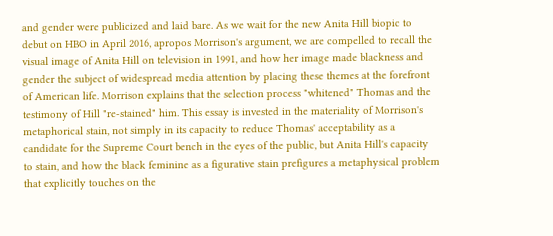and gender were publicized and laid bare. As we wait for the new Anita Hill biopic to debut on HBO in April 2016, apropos Morrison's argument, we are compelled to recall the visual image of Anita Hill on television in 1991, and how her image made blackness and gender the subject of widespread media attention by placing these themes at the forefront of American life. Morrison explains that the selection process "whitened" Thomas and the testimony of Hill "re-stained" him. This essay is invested in the materiality of Morrison's metaphorical stain, not simply in its capacity to reduce Thomas' acceptability as a candidate for the Supreme Court bench in the eyes of the public, but Anita Hill's capacity to stain, and how the black feminine as a figurative stain prefigures a metaphysical problem that explicitly touches on the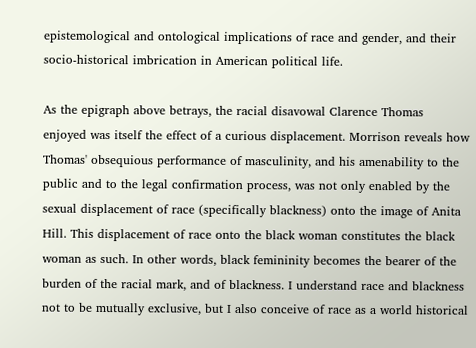epistemological and ontological implications of race and gender, and their socio-historical imbrication in American political life.

As the epigraph above betrays, the racial disavowal Clarence Thomas enjoyed was itself the effect of a curious displacement. Morrison reveals how Thomas' obsequious performance of masculinity, and his amenability to the public and to the legal confirmation process, was not only enabled by the sexual displacement of race (specifically blackness) onto the image of Anita Hill. This displacement of race onto the black woman constitutes the black woman as such. In other words, black femininity becomes the bearer of the burden of the racial mark, and of blackness. I understand race and blackness not to be mutually exclusive, but I also conceive of race as a world historical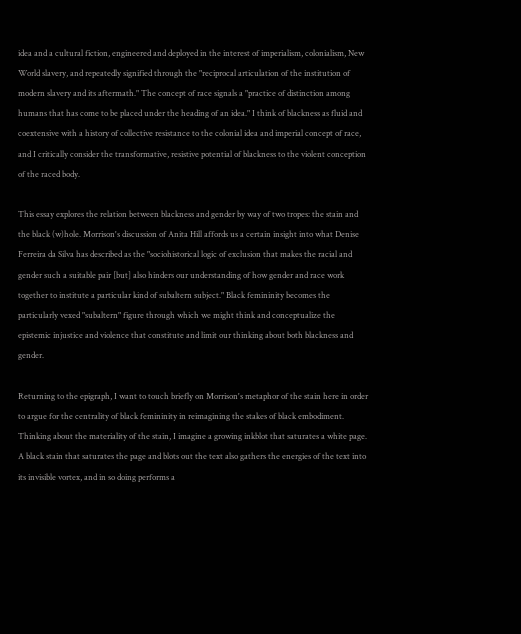idea and a cultural fiction, engineered and deployed in the interest of imperialism, colonialism, New World slavery, and repeatedly signified through the "reciprocal articulation of the institution of modern slavery and its aftermath." The concept of race signals a "practice of distinction among humans that has come to be placed under the heading of an idea." I think of blackness as fluid and coextensive with a history of collective resistance to the colonial idea and imperial concept of race, and I critically consider the transformative, resistive potential of blackness to the violent conception of the raced body.

This essay explores the relation between blackness and gender by way of two tropes: the stain and the black (w)hole. Morrison's discussion of Anita Hill affords us a certain insight into what Denise Ferreira da Silva has described as the "sociohistorical logic of exclusion that makes the racial and gender such a suitable pair [but] also hinders our understanding of how gender and race work together to institute a particular kind of subaltern subject." Black femininity becomes the particularly vexed "subaltern" figure through which we might think and conceptualize the epistemic injustice and violence that constitute and limit our thinking about both blackness and gender.

Returning to the epigraph, I want to touch briefly on Morrison's metaphor of the stain here in order to argue for the centrality of black femininity in reimagining the stakes of black embodiment. Thinking about the materiality of the stain, I imagine a growing inkblot that saturates a white page. A black stain that saturates the page and blots out the text also gathers the energies of the text into its invisible vortex, and in so doing performs a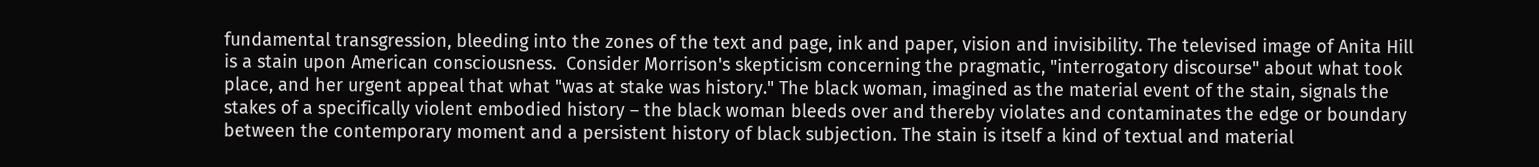fundamental transgression, bleeding into the zones of the text and page, ink and paper, vision and invisibility. The televised image of Anita Hill is a stain upon American consciousness.  Consider Morrison's skepticism concerning the pragmatic, "interrogatory discourse" about what took place, and her urgent appeal that what "was at stake was history." The black woman, imagined as the material event of the stain, signals the stakes of a specifically violent embodied history – the black woman bleeds over and thereby violates and contaminates the edge or boundary between the contemporary moment and a persistent history of black subjection. The stain is itself a kind of textual and material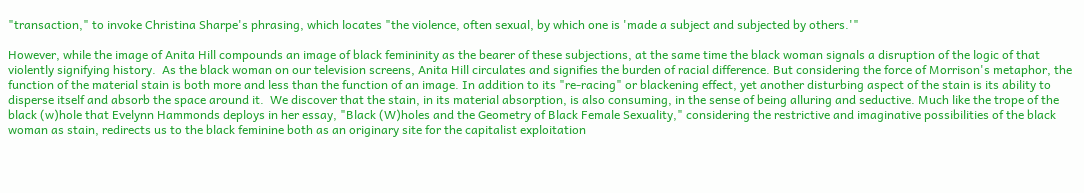"transaction," to invoke Christina Sharpe's phrasing, which locates "the violence, often sexual, by which one is 'made a subject and subjected by others.'"

However, while the image of Anita Hill compounds an image of black femininity as the bearer of these subjections, at the same time the black woman signals a disruption of the logic of that violently signifying history.  As the black woman on our television screens, Anita Hill circulates and signifies the burden of racial difference. But considering the force of Morrison's metaphor, the function of the material stain is both more and less than the function of an image. In addition to its "re-racing" or blackening effect, yet another disturbing aspect of the stain is its ability to disperse itself and absorb the space around it.  We discover that the stain, in its material absorption, is also consuming, in the sense of being alluring and seductive. Much like the trope of the black (w)hole that Evelynn Hammonds deploys in her essay, "Black (W)holes and the Geometry of Black Female Sexuality," considering the restrictive and imaginative possibilities of the black woman as stain, redirects us to the black feminine both as an originary site for the capitalist exploitation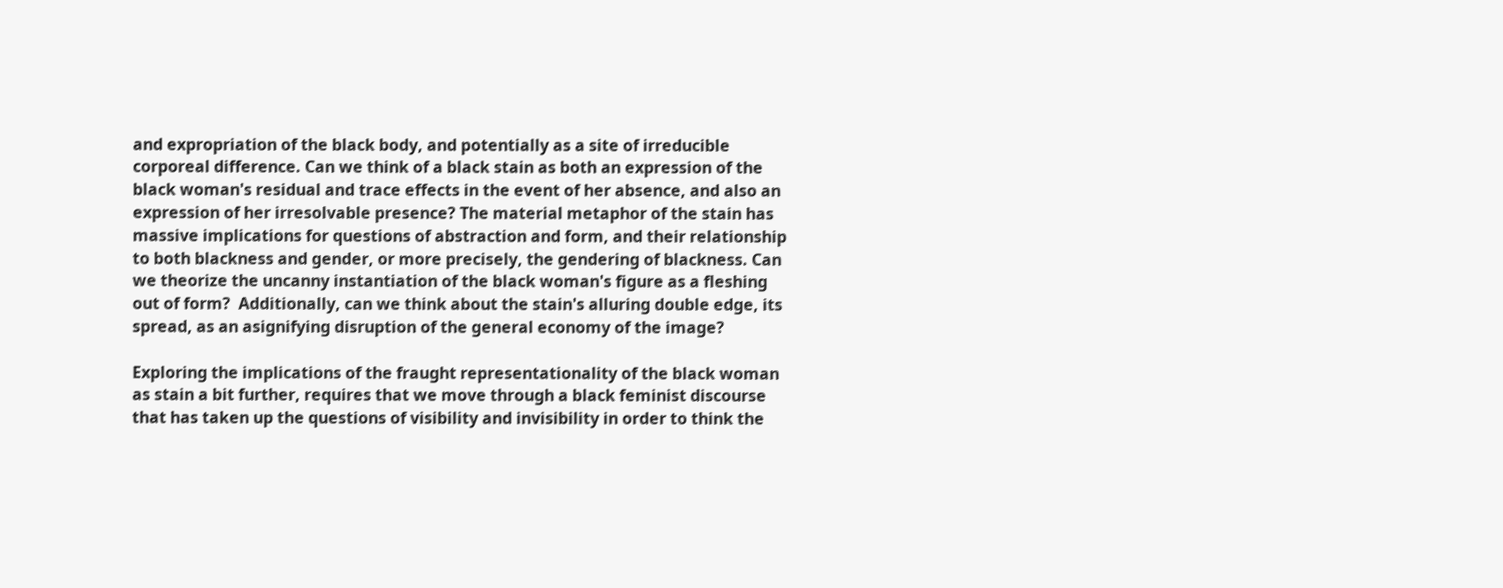and expropriation of the black body, and potentially as a site of irreducible corporeal difference. Can we think of a black stain as both an expression of the black woman's residual and trace effects in the event of her absence, and also an expression of her irresolvable presence? The material metaphor of the stain has massive implications for questions of abstraction and form, and their relationship to both blackness and gender, or more precisely, the gendering of blackness. Can we theorize the uncanny instantiation of the black woman's figure as a fleshing out of form?  Additionally, can we think about the stain's alluring double edge, its spread, as an asignifying disruption of the general economy of the image?

Exploring the implications of the fraught representationality of the black woman as stain a bit further, requires that we move through a black feminist discourse that has taken up the questions of visibility and invisibility in order to think the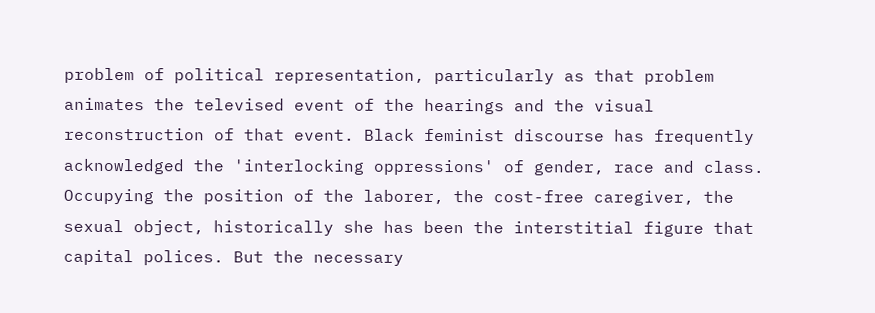problem of political representation, particularly as that problem animates the televised event of the hearings and the visual reconstruction of that event. Black feminist discourse has frequently acknowledged the 'interlocking oppressions' of gender, race and class. Occupying the position of the laborer, the cost-free caregiver, the sexual object, historically she has been the interstitial figure that capital polices. But the necessary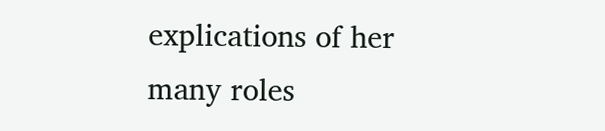explications of her many roles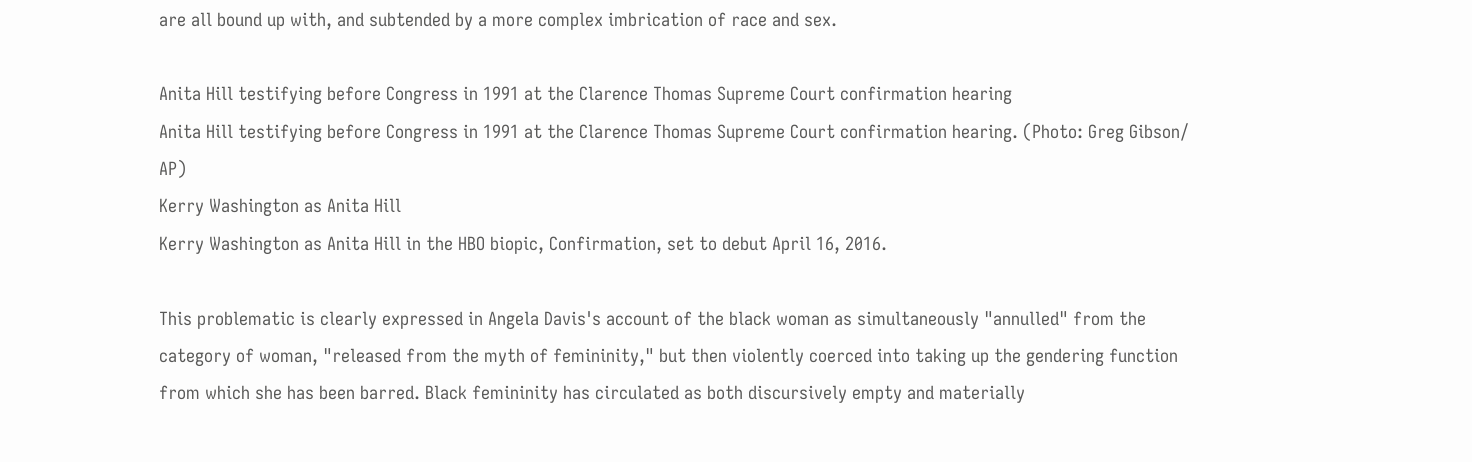are all bound up with, and subtended by a more complex imbrication of race and sex.

Anita Hill testifying before Congress in 1991 at the Clarence Thomas Supreme Court confirmation hearing
Anita Hill testifying before Congress in 1991 at the Clarence Thomas Supreme Court confirmation hearing. (Photo: Greg Gibson/ AP)
Kerry Washington as Anita Hill
Kerry Washington as Anita Hill in the HBO biopic, Confirmation, set to debut April 16, 2016.

This problematic is clearly expressed in Angela Davis's account of the black woman as simultaneously "annulled" from the category of woman, "released from the myth of femininity," but then violently coerced into taking up the gendering function from which she has been barred. Black femininity has circulated as both discursively empty and materially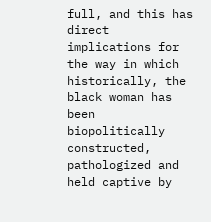full, and this has direct implications for the way in which historically, the black woman has been biopolitically constructed, pathologized and held captive by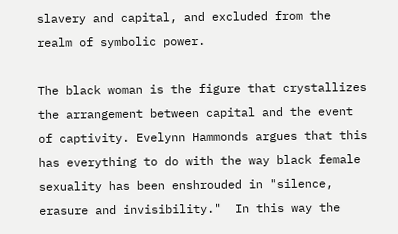slavery and capital, and excluded from the realm of symbolic power.

The black woman is the figure that crystallizes the arrangement between capital and the event of captivity. Evelynn Hammonds argues that this has everything to do with the way black female sexuality has been enshrouded in "silence, erasure and invisibility."  In this way the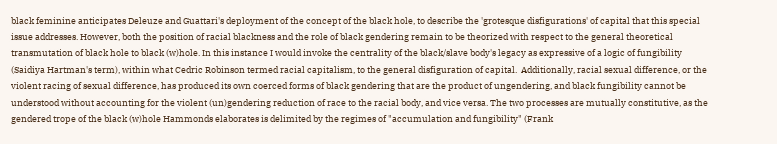black feminine anticipates Deleuze and Guattari's deployment of the concept of the black hole, to describe the 'grotesque disfigurations' of capital that this special issue addresses. However, both the position of racial blackness and the role of black gendering remain to be theorized with respect to the general theoretical transmutation of black hole to black (w)hole. In this instance I would invoke the centrality of the black/slave body's legacy as expressive of a logic of fungibility (Saidiya Hartman's term), within what Cedric Robinson termed racial capitalism, to the general disfiguration of capital.  Additionally, racial sexual difference, or the violent racing of sexual difference, has produced its own coerced forms of black gendering that are the product of ungendering, and black fungibility cannot be understood without accounting for the violent (un)gendering reduction of race to the racial body, and vice versa. The two processes are mutually constitutive, as the gendered trope of the black (w)hole Hammonds elaborates is delimited by the regimes of "accumulation and fungibility" (Frank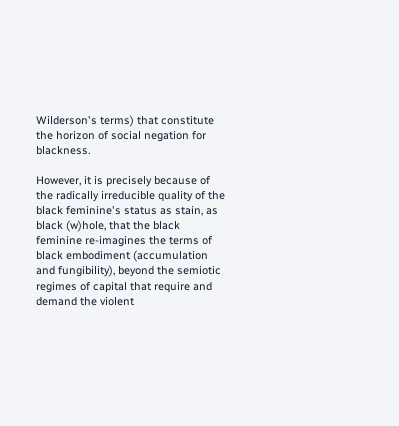Wilderson's terms) that constitute the horizon of social negation for blackness.

However, it is precisely because of the radically irreducible quality of the black feminine's status as stain, as black (w)hole, that the black feminine re-imagines the terms of black embodiment (accumulation and fungibility), beyond the semiotic regimes of capital that require and demand the violent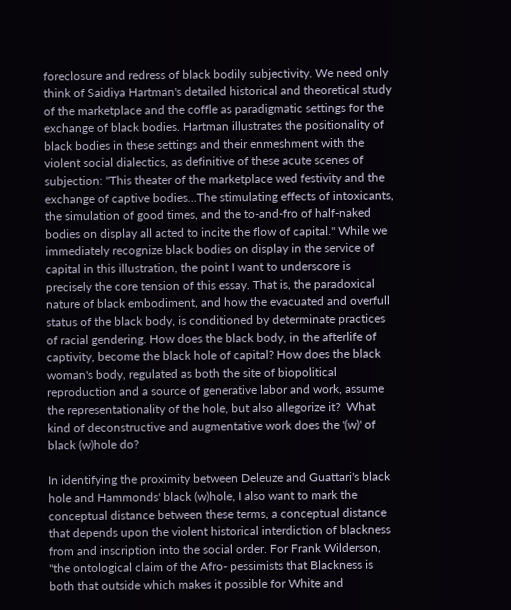foreclosure and redress of black bodily subjectivity. We need only think of Saidiya Hartman's detailed historical and theoretical study of the marketplace and the coffle as paradigmatic settings for the exchange of black bodies. Hartman illustrates the positionality of black bodies in these settings and their enmeshment with the violent social dialectics, as definitive of these acute scenes of subjection: "This theater of the marketplace wed festivity and the exchange of captive bodies...The stimulating effects of intoxicants, the simulation of good times, and the to-and-fro of half-naked bodies on display all acted to incite the flow of capital." While we immediately recognize black bodies on display in the service of capital in this illustration, the point I want to underscore is precisely the core tension of this essay. That is, the paradoxical nature of black embodiment, and how the evacuated and overfull status of the black body, is conditioned by determinate practices of racial gendering. How does the black body, in the afterlife of captivity, become the black hole of capital? How does the black woman's body, regulated as both the site of biopolitical reproduction and a source of generative labor and work, assume the representationality of the hole, but also allegorize it?  What kind of deconstructive and augmentative work does the '(w)' of black (w)hole do?

In identifying the proximity between Deleuze and Guattari's black hole and Hammonds' black (w)hole, I also want to mark the conceptual distance between these terms, a conceptual distance that depends upon the violent historical interdiction of blackness from and inscription into the social order. For Frank Wilderson, "the ontological claim of the Afro- pessimists that Blackness is both that outside which makes it possible for White and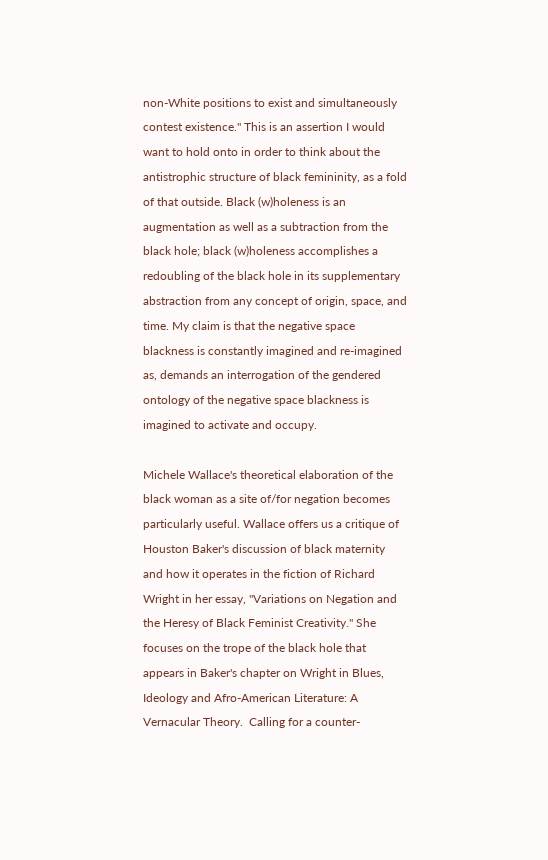non-White positions to exist and simultaneously contest existence." This is an assertion I would want to hold onto in order to think about the antistrophic structure of black femininity, as a fold of that outside. Black (w)holeness is an augmentation as well as a subtraction from the black hole; black (w)holeness accomplishes a redoubling of the black hole in its supplementary abstraction from any concept of origin, space, and time. My claim is that the negative space blackness is constantly imagined and re-imagined as, demands an interrogation of the gendered ontology of the negative space blackness is imagined to activate and occupy.

Michele Wallace's theoretical elaboration of the black woman as a site of/for negation becomes particularly useful. Wallace offers us a critique of Houston Baker's discussion of black maternity and how it operates in the fiction of Richard Wright in her essay, "Variations on Negation and the Heresy of Black Feminist Creativity." She focuses on the trope of the black hole that appears in Baker's chapter on Wright in Blues, Ideology and Afro-American Literature: A Vernacular Theory.  Calling for a counter-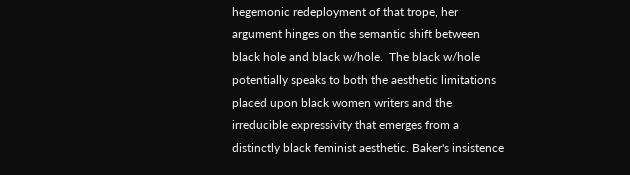hegemonic redeployment of that trope, her argument hinges on the semantic shift between black hole and black w/hole.  The black w/hole potentially speaks to both the aesthetic limitations placed upon black women writers and the irreducible expressivity that emerges from a distinctly black feminist aesthetic. Baker's insistence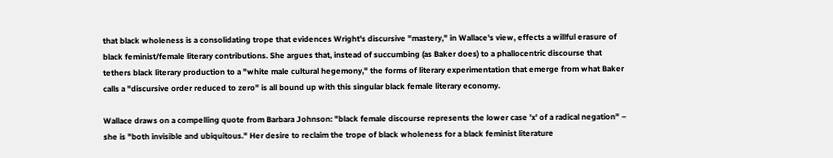that black wholeness is a consolidating trope that evidences Wright's discursive "mastery," in Wallace's view, effects a willful erasure of black feminist/female literary contributions. She argues that, instead of succumbing (as Baker does) to a phallocentric discourse that tethers black literary production to a "white male cultural hegemony," the forms of literary experimentation that emerge from what Baker calls a "discursive order reduced to zero" is all bound up with this singular black female literary economy.

Wallace draws on a compelling quote from Barbara Johnson: "black female discourse represents the lower case 'x' of a radical negation" – she is "both invisible and ubiquitous." Her desire to reclaim the trope of black wholeness for a black feminist literature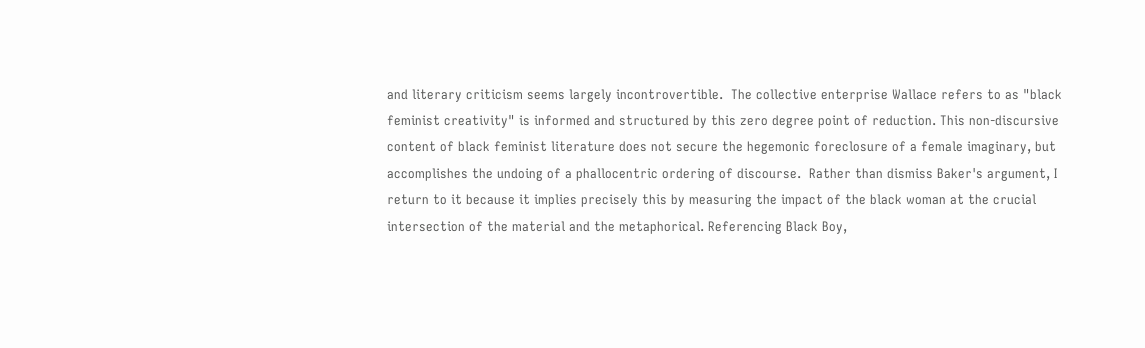and literary criticism seems largely incontrovertible.  The collective enterprise Wallace refers to as "black feminist creativity" is informed and structured by this zero degree point of reduction. This non-discursive content of black feminist literature does not secure the hegemonic foreclosure of a female imaginary, but accomplishes the undoing of a phallocentric ordering of discourse.  Rather than dismiss Baker's argument, I return to it because it implies precisely this by measuring the impact of the black woman at the crucial intersection of the material and the metaphorical. Referencing Black Boy,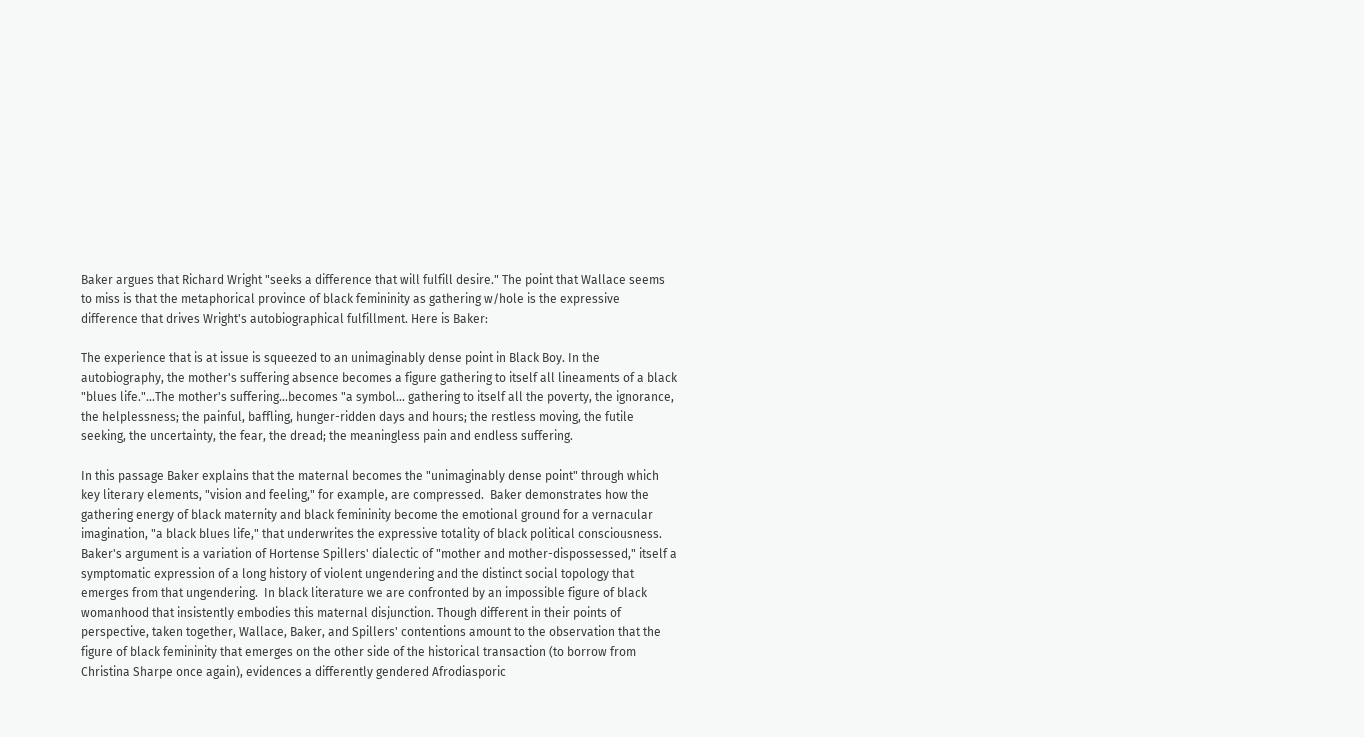Baker argues that Richard Wright "seeks a difference that will fulfill desire." The point that Wallace seems to miss is that the metaphorical province of black femininity as gathering w/hole is the expressive difference that drives Wright's autobiographical fulfillment. Here is Baker:

The experience that is at issue is squeezed to an unimaginably dense point in Black Boy. In the autobiography, the mother's suffering absence becomes a figure gathering to itself all lineaments of a black "blues life."...The mother's suffering...becomes "a symbol... gathering to itself all the poverty, the ignorance, the helplessness; the painful, baffling, hunger-ridden days and hours; the restless moving, the futile seeking, the uncertainty, the fear, the dread; the meaningless pain and endless suffering.

In this passage Baker explains that the maternal becomes the "unimaginably dense point" through which key literary elements, "vision and feeling," for example, are compressed.  Baker demonstrates how the gathering energy of black maternity and black femininity become the emotional ground for a vernacular imagination, "a black blues life," that underwrites the expressive totality of black political consciousness. Baker's argument is a variation of Hortense Spillers' dialectic of "mother and mother-dispossessed," itself a symptomatic expression of a long history of violent ungendering and the distinct social topology that emerges from that ungendering.  In black literature we are confronted by an impossible figure of black womanhood that insistently embodies this maternal disjunction. Though different in their points of perspective, taken together, Wallace, Baker, and Spillers' contentions amount to the observation that the figure of black femininity that emerges on the other side of the historical transaction (to borrow from Christina Sharpe once again), evidences a differently gendered Afrodiasporic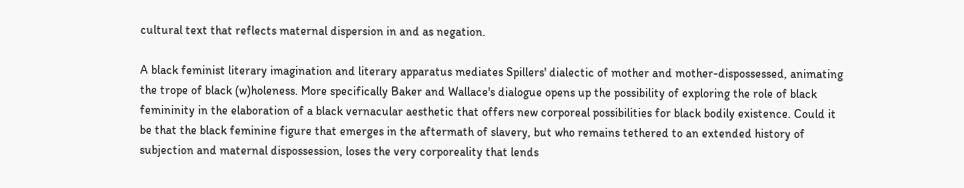cultural text that reflects maternal dispersion in and as negation.

A black feminist literary imagination and literary apparatus mediates Spillers' dialectic of mother and mother-dispossessed, animating the trope of black (w)holeness. More specifically Baker and Wallace's dialogue opens up the possibility of exploring the role of black femininity in the elaboration of a black vernacular aesthetic that offers new corporeal possibilities for black bodily existence. Could it be that the black feminine figure that emerges in the aftermath of slavery, but who remains tethered to an extended history of subjection and maternal dispossession, loses the very corporeality that lends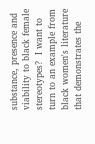substance, presence and viability to black female stereotypes?  I want to turn to an example from black women's literature that demonstrates the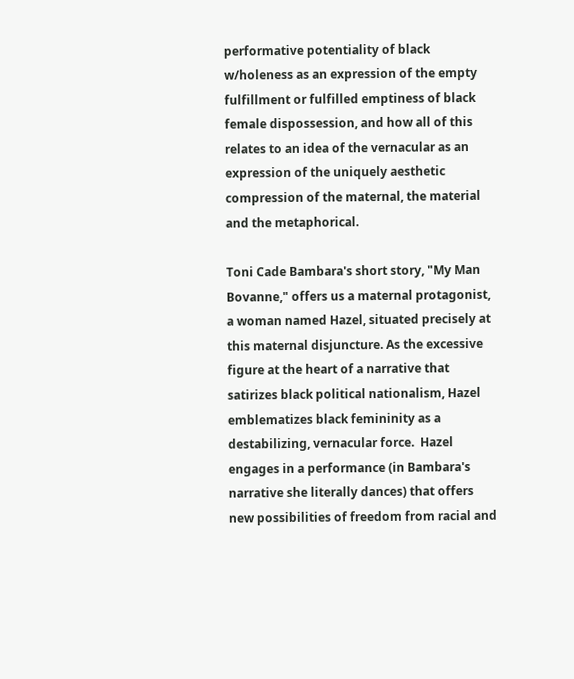performative potentiality of black w/holeness as an expression of the empty fulfillment or fulfilled emptiness of black female dispossession, and how all of this relates to an idea of the vernacular as an expression of the uniquely aesthetic compression of the maternal, the material and the metaphorical.

Toni Cade Bambara's short story, "My Man Bovanne," offers us a maternal protagonist, a woman named Hazel, situated precisely at this maternal disjuncture. As the excessive figure at the heart of a narrative that satirizes black political nationalism, Hazel emblematizes black femininity as a destabilizing, vernacular force.  Hazel engages in a performance (in Bambara's narrative she literally dances) that offers new possibilities of freedom from racial and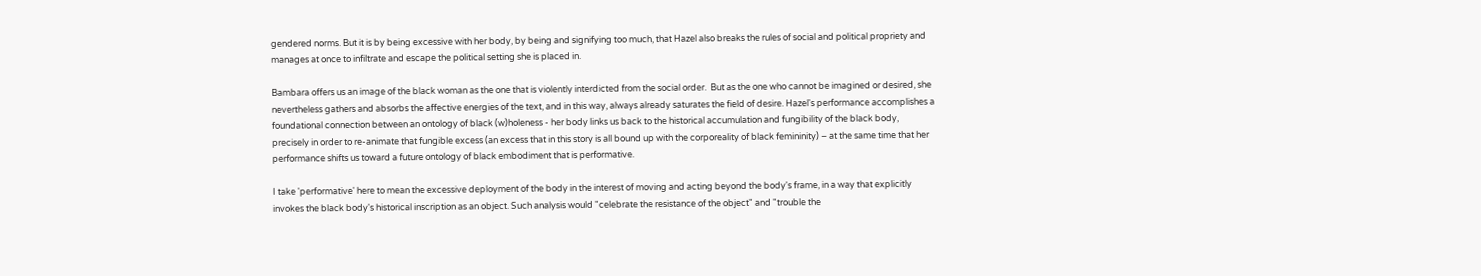gendered norms. But it is by being excessive with her body, by being and signifying too much, that Hazel also breaks the rules of social and political propriety and manages at once to infiltrate and escape the political setting she is placed in.

Bambara offers us an image of the black woman as the one that is violently interdicted from the social order.  But as the one who cannot be imagined or desired, she nevertheless gathers and absorbs the affective energies of the text, and in this way, always already saturates the field of desire. Hazel's performance accomplishes a foundational connection between an ontology of black (w)holeness - her body links us back to the historical accumulation and fungibility of the black body, precisely in order to re-animate that fungible excess (an excess that in this story is all bound up with the corporeality of black femininity) – at the same time that her performance shifts us toward a future ontology of black embodiment that is performative.

I take 'performative' here to mean the excessive deployment of the body in the interest of moving and acting beyond the body's frame, in a way that explicitly invokes the black body's historical inscription as an object. Such analysis would "celebrate the resistance of the object" and "trouble the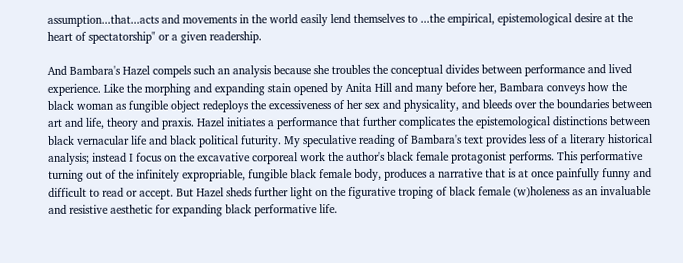assumption...that...acts and movements in the world easily lend themselves to ...the empirical, epistemological desire at the heart of spectatorship" or a given readership.

And Bambara's Hazel compels such an analysis because she troubles the conceptual divides between performance and lived experience. Like the morphing and expanding stain opened by Anita Hill and many before her, Bambara conveys how the black woman as fungible object redeploys the excessiveness of her sex and physicality, and bleeds over the boundaries between art and life, theory and praxis. Hazel initiates a performance that further complicates the epistemological distinctions between black vernacular life and black political futurity. My speculative reading of Bambara's text provides less of a literary historical analysis; instead I focus on the excavative corporeal work the author's black female protagonist performs. This performative turning out of the infinitely expropriable, fungible black female body, produces a narrative that is at once painfully funny and difficult to read or accept. But Hazel sheds further light on the figurative troping of black female (w)holeness as an invaluable and resistive aesthetic for expanding black performative life.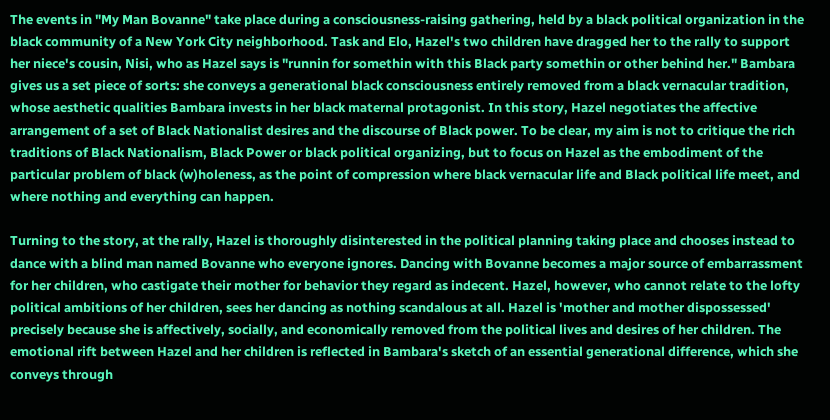The events in "My Man Bovanne" take place during a consciousness-raising gathering, held by a black political organization in the black community of a New York City neighborhood. Task and Elo, Hazel's two children have dragged her to the rally to support her niece's cousin, Nisi, who as Hazel says is "runnin for somethin with this Black party somethin or other behind her." Bambara gives us a set piece of sorts: she conveys a generational black consciousness entirely removed from a black vernacular tradition, whose aesthetic qualities Bambara invests in her black maternal protagonist. In this story, Hazel negotiates the affective arrangement of a set of Black Nationalist desires and the discourse of Black power. To be clear, my aim is not to critique the rich traditions of Black Nationalism, Black Power or black political organizing, but to focus on Hazel as the embodiment of the particular problem of black (w)holeness, as the point of compression where black vernacular life and Black political life meet, and where nothing and everything can happen.

Turning to the story, at the rally, Hazel is thoroughly disinterested in the political planning taking place and chooses instead to dance with a blind man named Bovanne who everyone ignores. Dancing with Bovanne becomes a major source of embarrassment for her children, who castigate their mother for behavior they regard as indecent. Hazel, however, who cannot relate to the lofty political ambitions of her children, sees her dancing as nothing scandalous at all. Hazel is 'mother and mother dispossessed' precisely because she is affectively, socially, and economically removed from the political lives and desires of her children. The emotional rift between Hazel and her children is reflected in Bambara's sketch of an essential generational difference, which she conveys through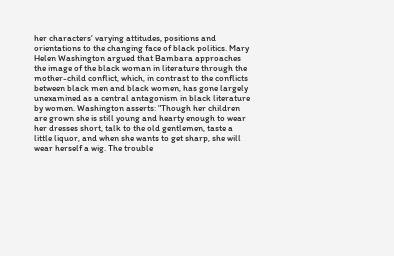her characters' varying attitudes, positions and orientations to the changing face of black politics. Mary Helen Washington argued that Bambara approaches the image of the black woman in literature through the mother-child conflict, which, in contrast to the conflicts between black men and black women, has gone largely unexamined as a central antagonism in black literature by women. Washington asserts: "Though her children are grown she is still young and hearty enough to wear her dresses short, talk to the old gentlemen, taste a little liquor, and when she wants to get sharp, she will wear herself a wig. The trouble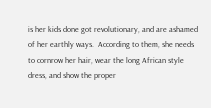is her kids done got revolutionary, and are ashamed of her earthly ways.  According to them, she needs to cornrow her hair, wear the long African style dress, and show the proper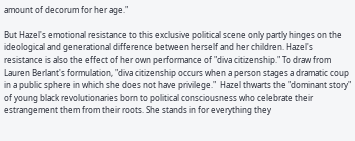amount of decorum for her age."

But Hazel's emotional resistance to this exclusive political scene only partly hinges on the ideological and generational difference between herself and her children. Hazel's resistance is also the effect of her own performance of "diva citizenship." To draw from Lauren Berlant's formulation, "diva citizenship occurs when a person stages a dramatic coup in a public sphere in which she does not have privilege."  Hazel thwarts the "dominant story" of young black revolutionaries born to political consciousness who celebrate their estrangement them from their roots. She stands in for everything they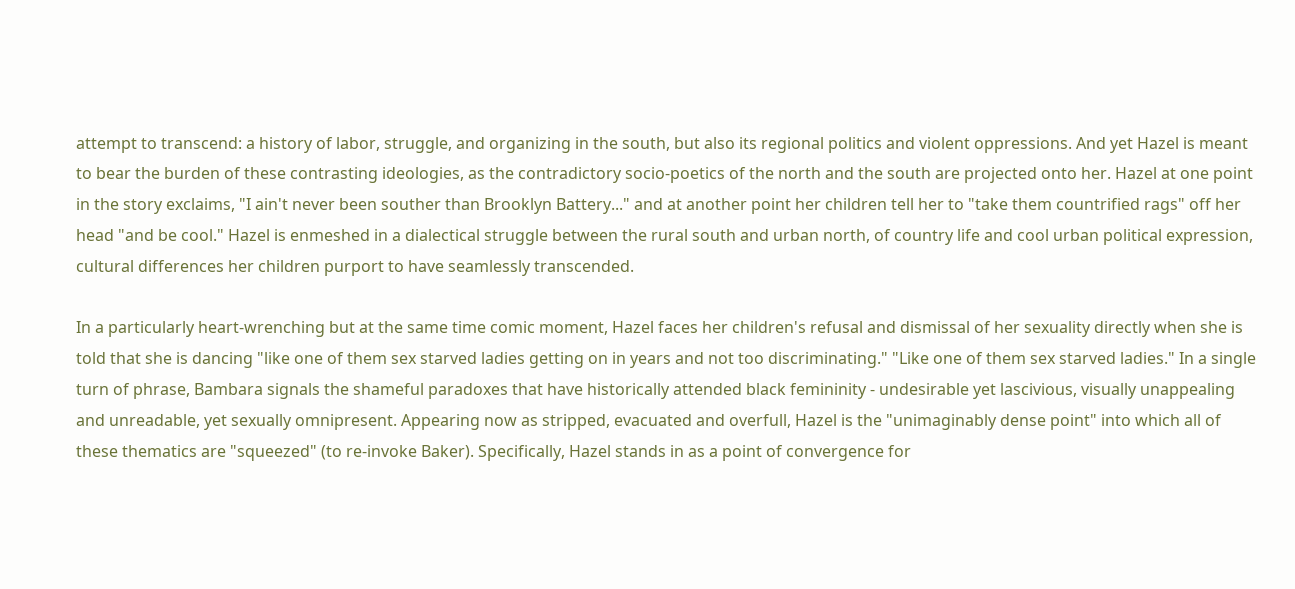attempt to transcend: a history of labor, struggle, and organizing in the south, but also its regional politics and violent oppressions. And yet Hazel is meant to bear the burden of these contrasting ideologies, as the contradictory socio-poetics of the north and the south are projected onto her. Hazel at one point in the story exclaims, "I ain't never been souther than Brooklyn Battery..." and at another point her children tell her to "take them countrified rags" off her head "and be cool." Hazel is enmeshed in a dialectical struggle between the rural south and urban north, of country life and cool urban political expression, cultural differences her children purport to have seamlessly transcended.

In a particularly heart-wrenching but at the same time comic moment, Hazel faces her children's refusal and dismissal of her sexuality directly when she is told that she is dancing "like one of them sex starved ladies getting on in years and not too discriminating." "Like one of them sex starved ladies." In a single turn of phrase, Bambara signals the shameful paradoxes that have historically attended black femininity - undesirable yet lascivious, visually unappealing and unreadable, yet sexually omnipresent. Appearing now as stripped, evacuated and overfull, Hazel is the "unimaginably dense point" into which all of these thematics are "squeezed" (to re-invoke Baker). Specifically, Hazel stands in as a point of convergence for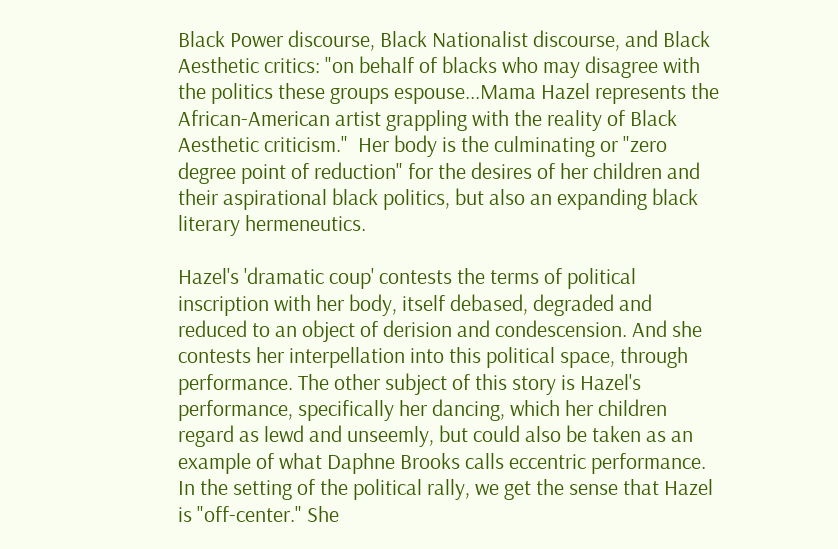Black Power discourse, Black Nationalist discourse, and Black Aesthetic critics: "on behalf of blacks who may disagree with the politics these groups espouse...Mama Hazel represents the African-American artist grappling with the reality of Black Aesthetic criticism."  Her body is the culminating or "zero degree point of reduction" for the desires of her children and their aspirational black politics, but also an expanding black literary hermeneutics.

Hazel's 'dramatic coup' contests the terms of political inscription with her body, itself debased, degraded and reduced to an object of derision and condescension. And she contests her interpellation into this political space, through performance. The other subject of this story is Hazel's performance, specifically her dancing, which her children regard as lewd and unseemly, but could also be taken as an example of what Daphne Brooks calls eccentric performance.  In the setting of the political rally, we get the sense that Hazel is "off-center." She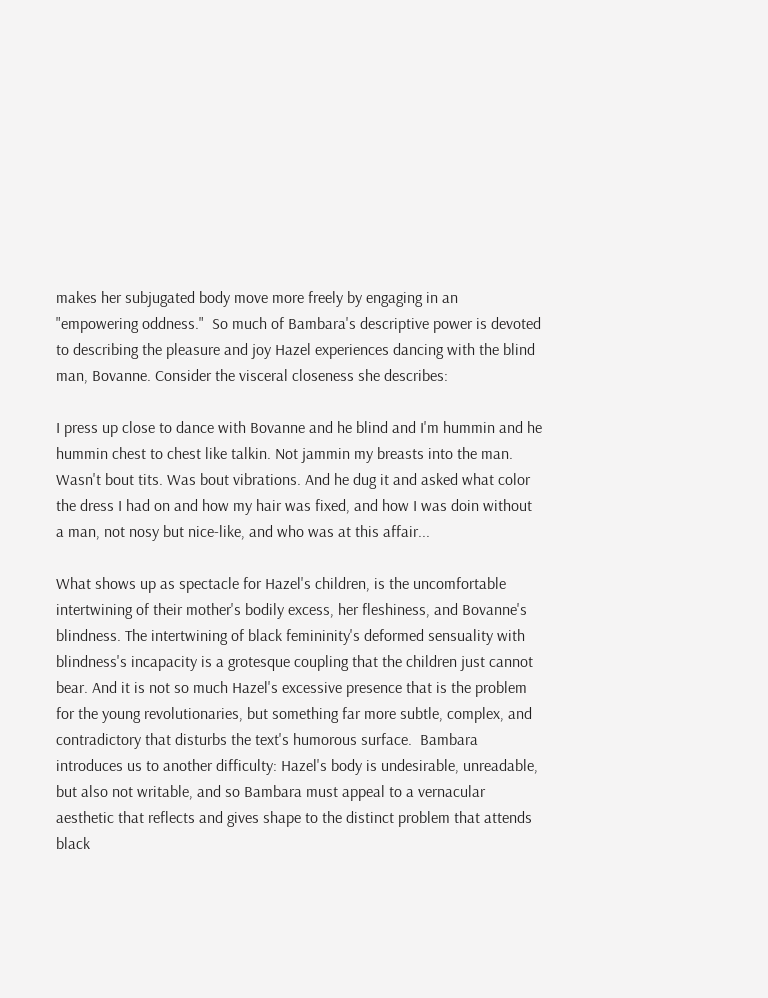makes her subjugated body move more freely by engaging in an "empowering oddness."  So much of Bambara's descriptive power is devoted to describing the pleasure and joy Hazel experiences dancing with the blind man, Bovanne. Consider the visceral closeness she describes:

I press up close to dance with Bovanne and he blind and I'm hummin and he hummin chest to chest like talkin. Not jammin my breasts into the man. Wasn't bout tits. Was bout vibrations. And he dug it and asked what color the dress I had on and how my hair was fixed, and how I was doin without a man, not nosy but nice-like, and who was at this affair...

What shows up as spectacle for Hazel's children, is the uncomfortable intertwining of their mother's bodily excess, her fleshiness, and Bovanne's blindness. The intertwining of black femininity's deformed sensuality with blindness's incapacity is a grotesque coupling that the children just cannot bear. And it is not so much Hazel's excessive presence that is the problem for the young revolutionaries, but something far more subtle, complex, and contradictory that disturbs the text's humorous surface.  Bambara introduces us to another difficulty: Hazel's body is undesirable, unreadable, but also not writable, and so Bambara must appeal to a vernacular aesthetic that reflects and gives shape to the distinct problem that attends black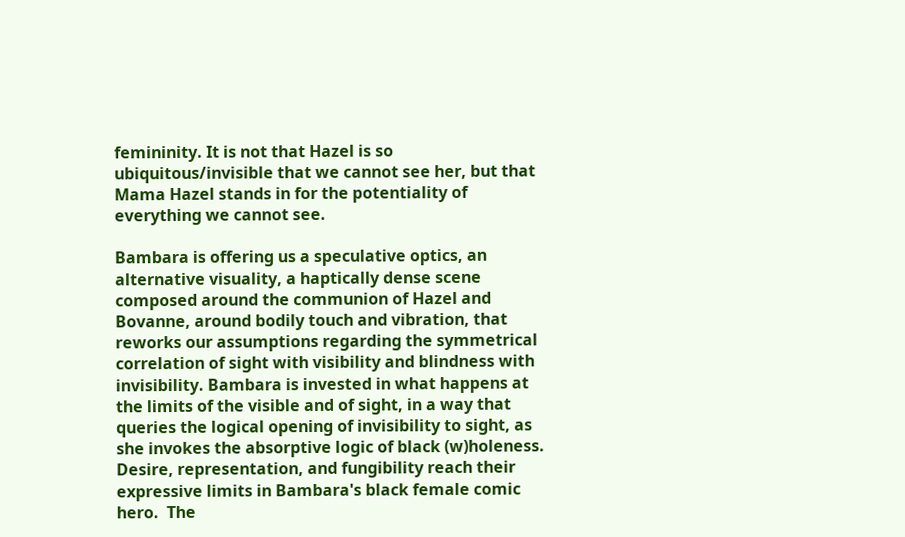femininity. It is not that Hazel is so ubiquitous/invisible that we cannot see her, but that Mama Hazel stands in for the potentiality of everything we cannot see.

Bambara is offering us a speculative optics, an alternative visuality, a haptically dense scene composed around the communion of Hazel and Bovanne, around bodily touch and vibration, that reworks our assumptions regarding the symmetrical correlation of sight with visibility and blindness with invisibility. Bambara is invested in what happens at the limits of the visible and of sight, in a way that queries the logical opening of invisibility to sight, as she invokes the absorptive logic of black (w)holeness. Desire, representation, and fungibility reach their expressive limits in Bambara's black female comic hero.  The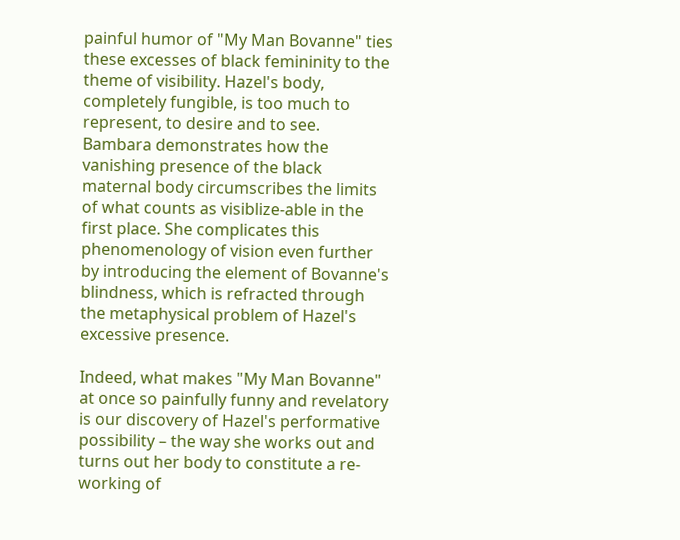painful humor of "My Man Bovanne" ties these excesses of black femininity to the theme of visibility. Hazel's body, completely fungible, is too much to represent, to desire and to see. Bambara demonstrates how the vanishing presence of the black maternal body circumscribes the limits of what counts as visiblize-able in the first place. She complicates this phenomenology of vision even further by introducing the element of Bovanne's blindness, which is refracted through the metaphysical problem of Hazel's excessive presence.

Indeed, what makes "My Man Bovanne" at once so painfully funny and revelatory is our discovery of Hazel's performative possibility – the way she works out and turns out her body to constitute a re-working of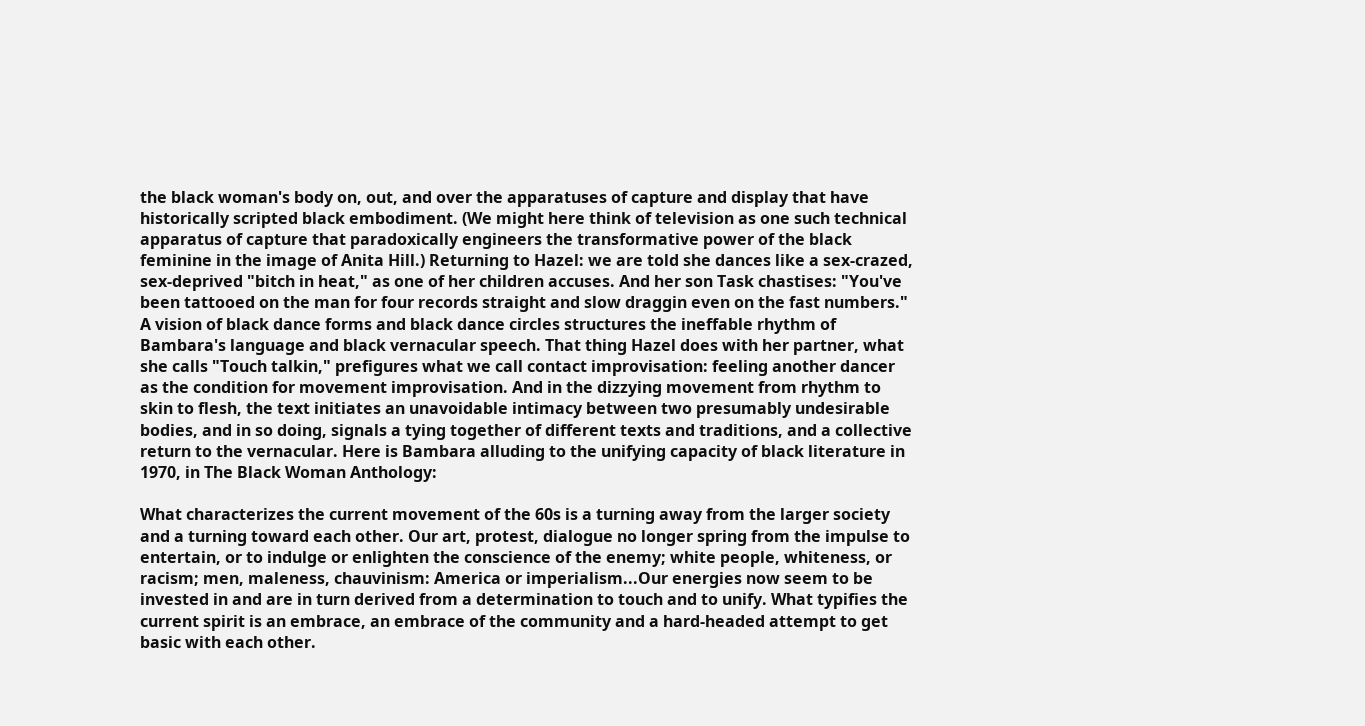the black woman's body on, out, and over the apparatuses of capture and display that have historically scripted black embodiment. (We might here think of television as one such technical apparatus of capture that paradoxically engineers the transformative power of the black feminine in the image of Anita Hill.) Returning to Hazel: we are told she dances like a sex-crazed, sex-deprived "bitch in heat," as one of her children accuses. And her son Task chastises: "You've been tattooed on the man for four records straight and slow draggin even on the fast numbers." A vision of black dance forms and black dance circles structures the ineffable rhythm of Bambara's language and black vernacular speech. That thing Hazel does with her partner, what she calls "Touch talkin," prefigures what we call contact improvisation: feeling another dancer as the condition for movement improvisation. And in the dizzying movement from rhythm to skin to flesh, the text initiates an unavoidable intimacy between two presumably undesirable bodies, and in so doing, signals a tying together of different texts and traditions, and a collective return to the vernacular. Here is Bambara alluding to the unifying capacity of black literature in 1970, in The Black Woman Anthology:

What characterizes the current movement of the 60s is a turning away from the larger society and a turning toward each other. Our art, protest, dialogue no longer spring from the impulse to entertain, or to indulge or enlighten the conscience of the enemy; white people, whiteness, or racism; men, maleness, chauvinism: America or imperialism...Our energies now seem to be invested in and are in turn derived from a determination to touch and to unify. What typifies the current spirit is an embrace, an embrace of the community and a hard-headed attempt to get basic with each other.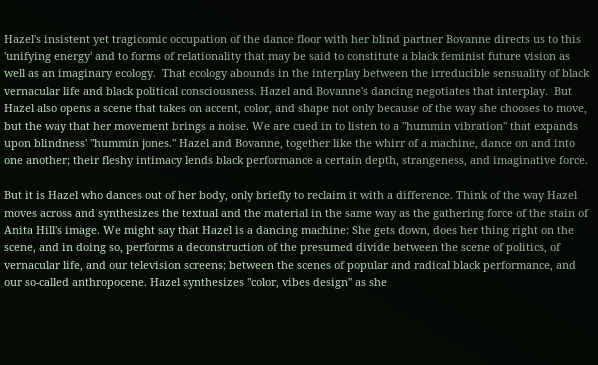Hazel's insistent yet tragicomic occupation of the dance floor with her blind partner Bovanne directs us to this 'unifying energy' and to forms of relationality that may be said to constitute a black feminist future vision as well as an imaginary ecology.  That ecology abounds in the interplay between the irreducible sensuality of black vernacular life and black political consciousness. Hazel and Bovanne's dancing negotiates that interplay.  But Hazel also opens a scene that takes on accent, color, and shape not only because of the way she chooses to move, but the way that her movement brings a noise. We are cued in to listen to a "hummin vibration" that expands upon blindness' "hummin jones." Hazel and Bovanne, together like the whirr of a machine, dance on and into one another; their fleshy intimacy lends black performance a certain depth, strangeness, and imaginative force.

But it is Hazel who dances out of her body, only briefly to reclaim it with a difference. Think of the way Hazel moves across and synthesizes the textual and the material in the same way as the gathering force of the stain of Anita Hill's image. We might say that Hazel is a dancing machine: She gets down, does her thing right on the scene, and in doing so, performs a deconstruction of the presumed divide between the scene of politics, of vernacular life, and our television screens; between the scenes of popular and radical black performance, and our so-called anthropocene. Hazel synthesizes "color, vibes design" as she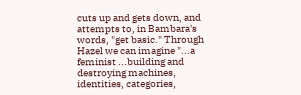cuts up and gets down, and attempts to, in Bambara's words, "get basic." Through Hazel we can imagine "...a feminist ...building and destroying machines, identities, categories,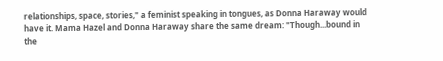relationships, space, stories," a feminist speaking in tongues, as Donna Haraway would have it. Mama Hazel and Donna Haraway share the same dream: "Though...bound in the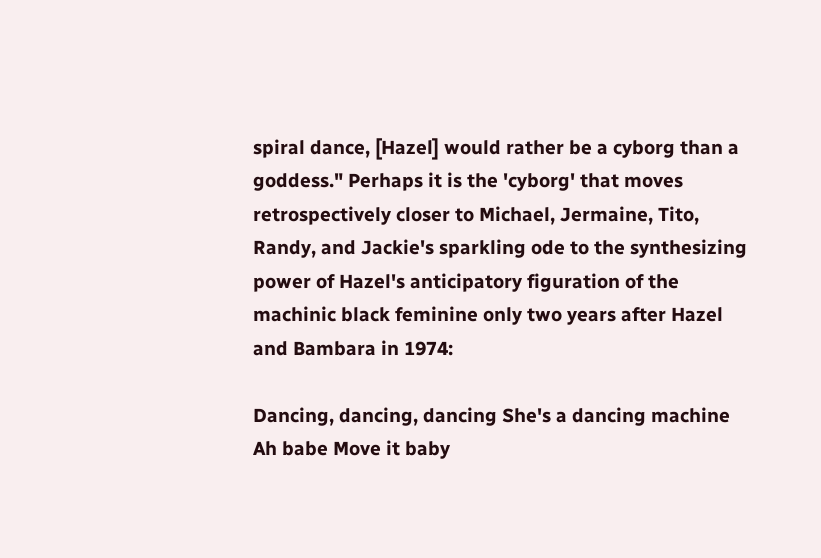spiral dance, [Hazel] would rather be a cyborg than a goddess." Perhaps it is the 'cyborg' that moves retrospectively closer to Michael, Jermaine, Tito, Randy, and Jackie's sparkling ode to the synthesizing power of Hazel's anticipatory figuration of the machinic black feminine only two years after Hazel and Bambara in 1974:

Dancing, dancing, dancing She's a dancing machine Ah babe Move it baby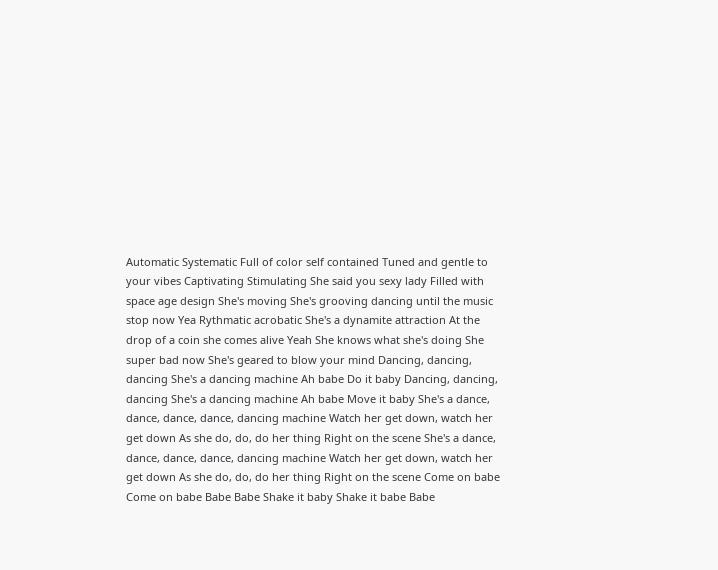Automatic Systematic Full of color self contained Tuned and gentle to your vibes Captivating Stimulating She said you sexy lady Filled with space age design She's moving She's grooving dancing until the music stop now Yea Rythmatic acrobatic She's a dynamite attraction At the drop of a coin she comes alive Yeah She knows what she's doing She super bad now She's geared to blow your mind Dancing, dancing, dancing She's a dancing machine Ah babe Do it baby Dancing, dancing, dancing She's a dancing machine Ah babe Move it baby She's a dance, dance, dance, dance, dancing machine Watch her get down, watch her get down As she do, do, do her thing Right on the scene She's a dance, dance, dance, dance, dancing machine Watch her get down, watch her get down As she do, do, do her thing Right on the scene Come on babe Come on babe Babe Babe Shake it baby Shake it babe Babe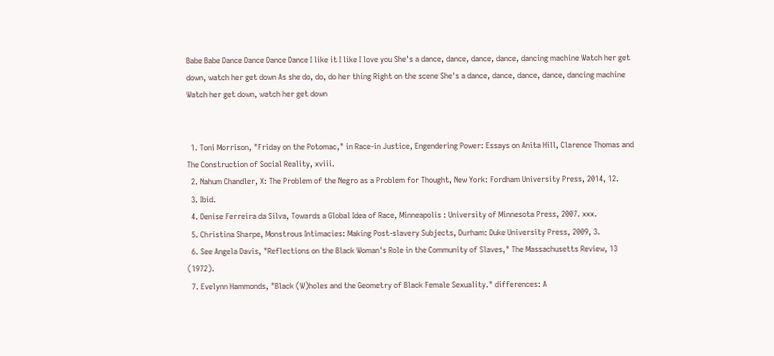Babe Babe Dance Dance Dance Dance I like it I like I love you She's a dance, dance, dance, dance, dancing machine Watch her get down, watch her get down As she do, do, do her thing Right on the scene She's a dance, dance, dance, dance, dancing machine Watch her get down, watch her get down


  1. Toni Morrison, "Friday on the Potomac," in Race-in Justice, Engendering Power: Essays on Anita Hill, Clarence Thomas and The Construction of Social Reality, xviii.
  2. Nahum Chandler, X: The Problem of the Negro as a Problem for Thought, New York: Fordham University Press, 2014, 12.
  3. Ibid.
  4. Denise Ferreira da Silva, Towards a Global Idea of Race, Minneapolis : University of Minnesota Press, 2007. xxx.
  5. Christina Sharpe, Monstrous Intimacies: Making Post-slavery Subjects, Durham: Duke University Press, 2009, 3.
  6. See Angela Davis, "Reflections on the Black Woman's Role in the Community of Slaves," The Massachusetts Review, 13 (1972).
  7. Evelynn Hammonds, "Black (W)holes and the Geometry of Black Female Sexuality." differences: A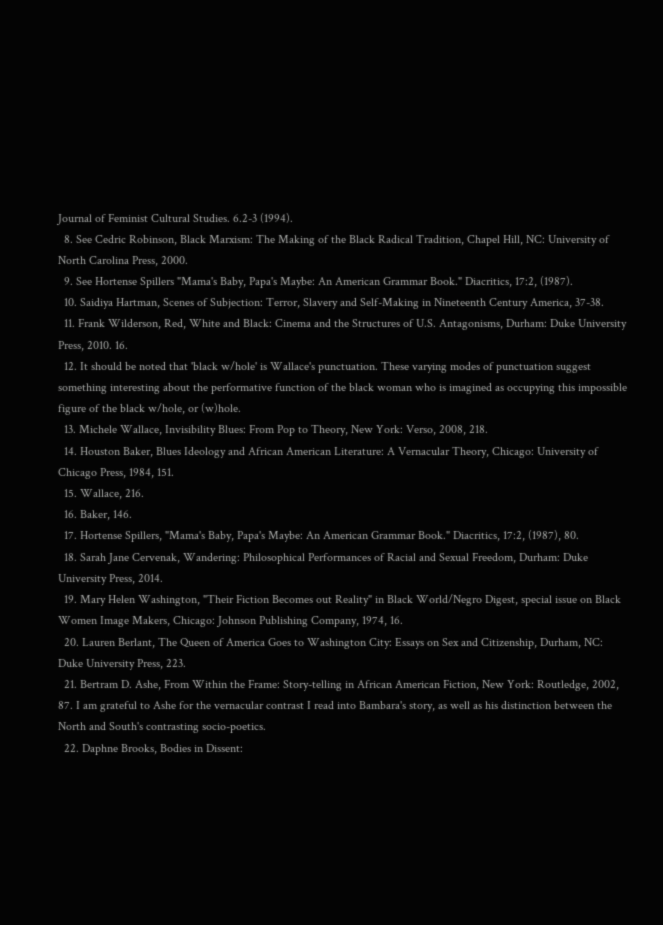Journal of Feminist Cultural Studies. 6.2-3 (1994).
  8. See Cedric Robinson, Black Marxism: The Making of the Black Radical Tradition, Chapel Hill, NC: University of North Carolina Press, 2000.
  9. See Hortense Spillers "Mama's Baby, Papa's Maybe: An American Grammar Book." Diacritics, 17:2, (1987).
  10. Saidiya Hartman, Scenes of Subjection: Terror, Slavery and Self-Making in Nineteenth Century America, 37-38.
  11. Frank Wilderson, Red, White and Black: Cinema and the Structures of U.S. Antagonisms, Durham: Duke University Press, 2010. 16.
  12. It should be noted that 'black w/hole' is Wallace's punctuation. These varying modes of punctuation suggest something interesting about the performative function of the black woman who is imagined as occupying this impossible figure of the black w/hole, or (w)hole.
  13. Michele Wallace, Invisibility Blues: From Pop to Theory, New York: Verso, 2008, 218.
  14. Houston Baker, Blues Ideology and African American Literature: A Vernacular Theory, Chicago: University of Chicago Press, 1984, 151.
  15. Wallace, 216.
  16. Baker, 146.
  17. Hortense Spillers, "Mama's Baby, Papa's Maybe: An American Grammar Book." Diacritics, 17:2, (1987), 80.
  18. Sarah Jane Cervenak, Wandering: Philosophical Performances of Racial and Sexual Freedom, Durham: Duke University Press, 2014.
  19. Mary Helen Washington, "Their Fiction Becomes out Reality" in Black World/Negro Digest, special issue on Black Women Image Makers, Chicago: Johnson Publishing Company, 1974, 16.
  20. Lauren Berlant, The Queen of America Goes to Washington City: Essays on Sex and Citizenship, Durham, NC: Duke University Press, 223.
  21. Bertram D. Ashe, From Within the Frame: Story-telling in African American Fiction, New York: Routledge, 2002, 87. I am grateful to Ashe for the vernacular contrast I read into Bambara's story, as well as his distinction between the North and South's contrasting socio-poetics.
  22. Daphne Brooks, Bodies in Dissent: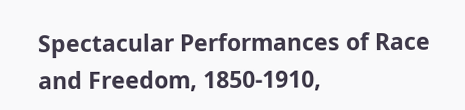Spectacular Performances of Race and Freedom, 1850-1910,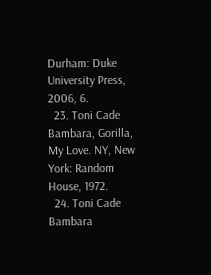Durham: Duke University Press, 2006, 6.
  23. Toni Cade Bambara, Gorilla, My Love. NY, New York: Random House, 1972.
  24. Toni Cade Bambara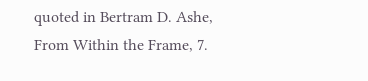quoted in Bertram D. Ashe, From Within the Frame, 7.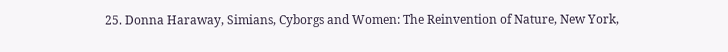25. Donna Haraway, Simians, Cyborgs and Women: The Reinvention of Nature, New York,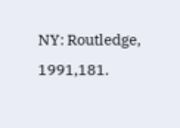NY: Routledge, 1991,181.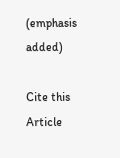(emphasis added)

Cite this Article